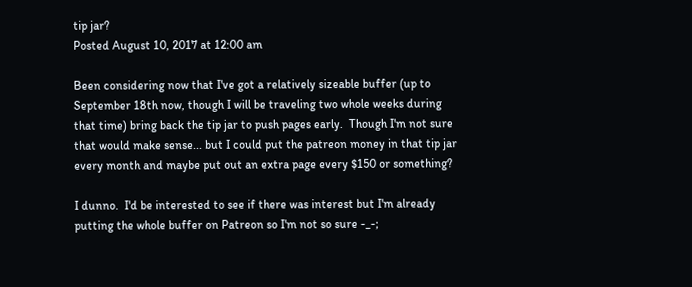tip jar?
Posted August 10, 2017 at 12:00 am

Been considering now that I've got a relatively sizeable buffer (up to September 18th now, though I will be traveling two whole weeks during that time) bring back the tip jar to push pages early.  Though I'm not sure that would make sense... but I could put the patreon money in that tip jar every month and maybe put out an extra page every $150 or something?

I dunno.  I'd be interested to see if there was interest but I'm already putting the whole buffer on Patreon so I'm not so sure -_-;